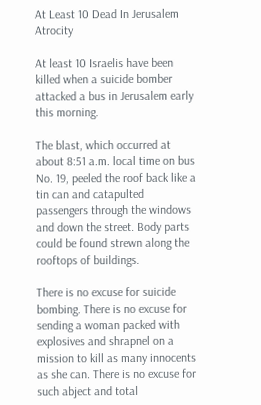At Least 10 Dead In Jerusalem Atrocity

At least 10 Israelis have been killed when a suicide bomber attacked a bus in Jerusalem early this morning.

The blast, which occurred at about 8:51 a.m. local time on bus No. 19, peeled the roof back like a tin can and catapulted passengers through the windows and down the street. Body parts could be found strewn along the rooftops of buildings.

There is no excuse for suicide bombing. There is no excuse for sending a woman packed with explosives and shrapnel on a mission to kill as many innocents as she can. There is no excuse for such abject and total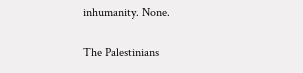inhumanity. None.

The Palestinians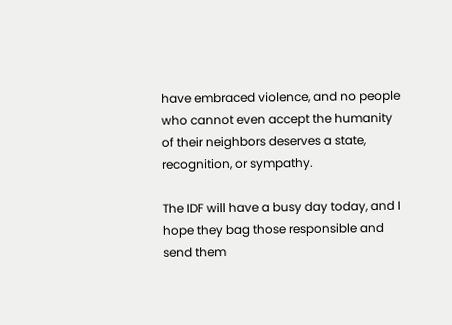have embraced violence, and no people who cannot even accept the humanity of their neighbors deserves a state, recognition, or sympathy.

The IDF will have a busy day today, and I hope they bag those responsible and send them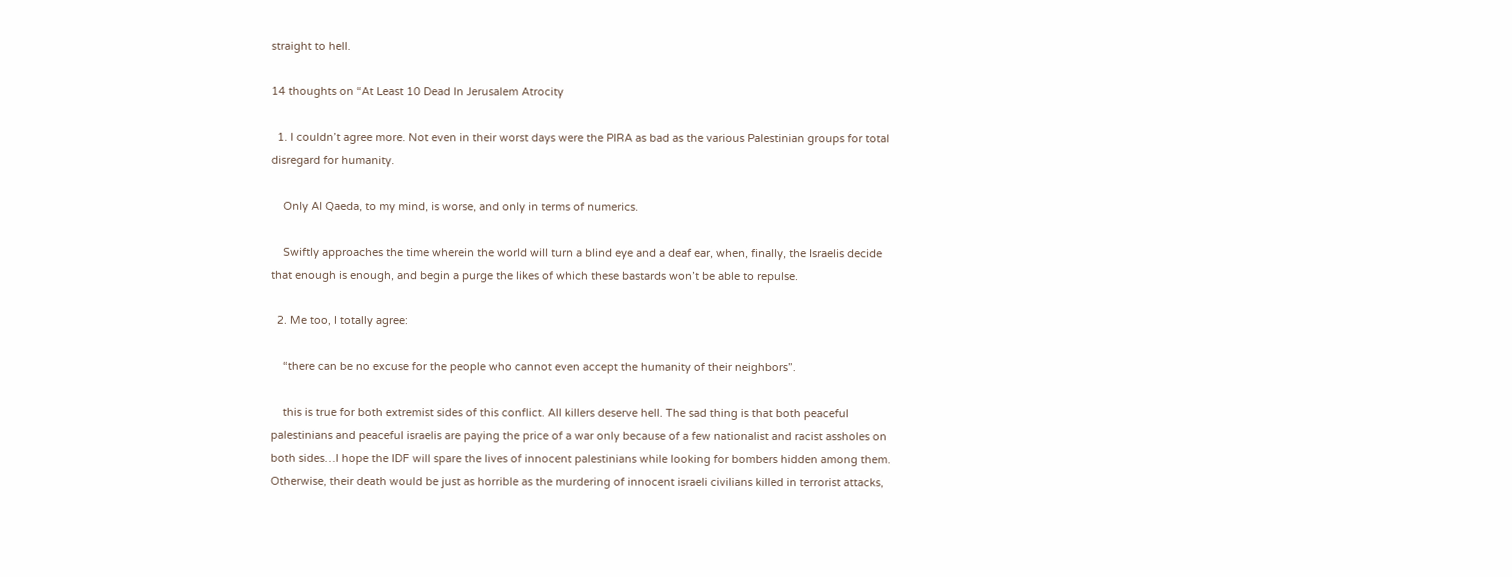straight to hell.

14 thoughts on “At Least 10 Dead In Jerusalem Atrocity

  1. I couldn’t agree more. Not even in their worst days were the PIRA as bad as the various Palestinian groups for total disregard for humanity.

    Only Al Qaeda, to my mind, is worse, and only in terms of numerics.

    Swiftly approaches the time wherein the world will turn a blind eye and a deaf ear, when, finally, the Israelis decide that enough is enough, and begin a purge the likes of which these bastards won’t be able to repulse.

  2. Me too, I totally agree:

    “there can be no excuse for the people who cannot even accept the humanity of their neighbors”.

    this is true for both extremist sides of this conflict. All killers deserve hell. The sad thing is that both peaceful palestinians and peaceful israelis are paying the price of a war only because of a few nationalist and racist assholes on both sides…I hope the IDF will spare the lives of innocent palestinians while looking for bombers hidden among them. Otherwise, their death would be just as horrible as the murdering of innocent israeli civilians killed in terrorist attacks,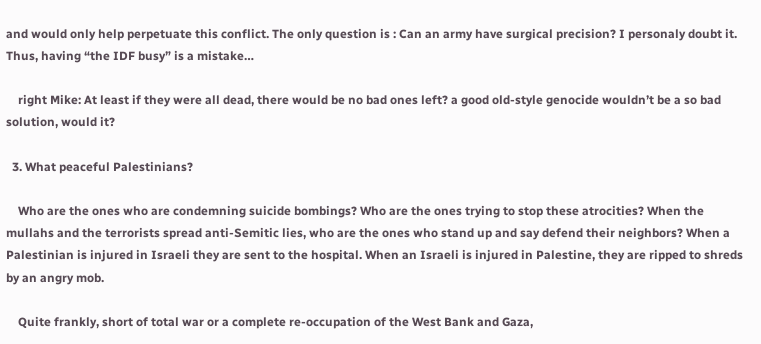and would only help perpetuate this conflict. The only question is : Can an army have surgical precision? I personaly doubt it. Thus, having “the IDF busy” is a mistake…

    right Mike: At least if they were all dead, there would be no bad ones left? a good old-style genocide wouldn’t be a so bad solution, would it?

  3. What peaceful Palestinians?

    Who are the ones who are condemning suicide bombings? Who are the ones trying to stop these atrocities? When the mullahs and the terrorists spread anti-Semitic lies, who are the ones who stand up and say defend their neighbors? When a Palestinian is injured in Israeli they are sent to the hospital. When an Israeli is injured in Palestine, they are ripped to shreds by an angry mob.

    Quite frankly, short of total war or a complete re-occupation of the West Bank and Gaza,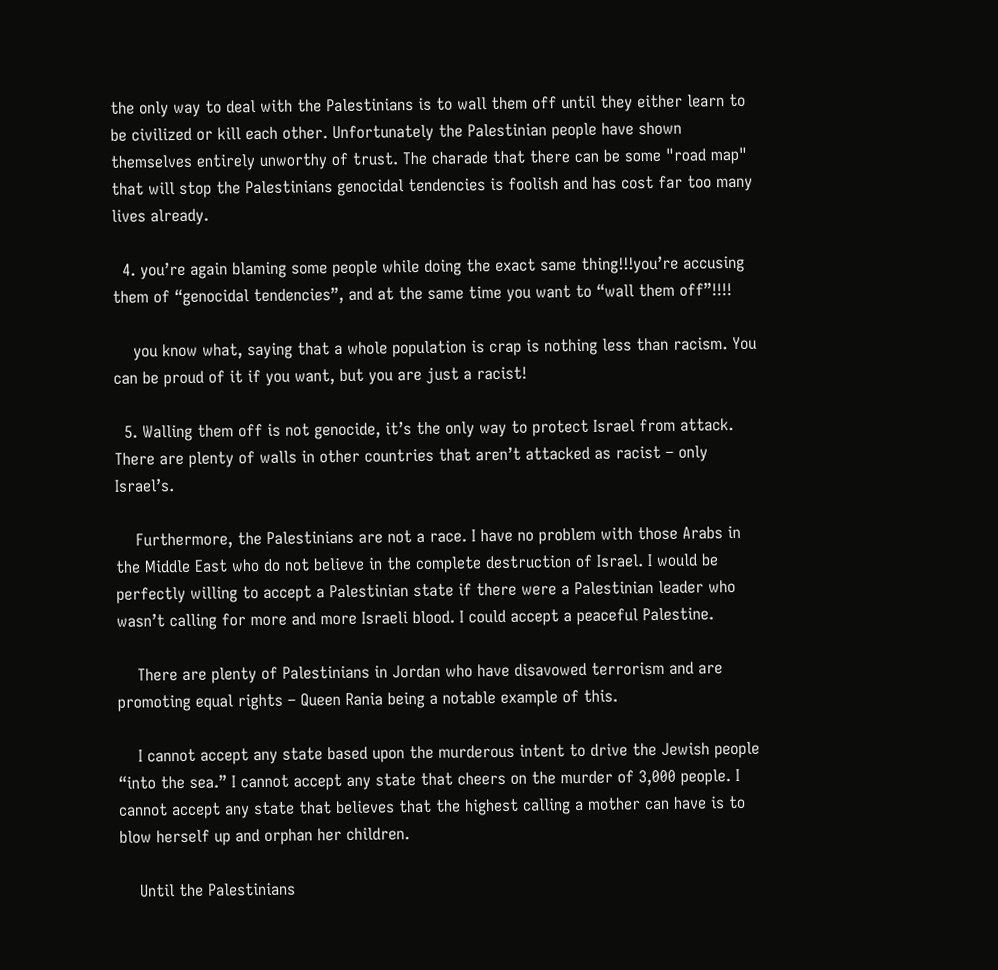the only way to deal with the Palestinians is to wall them off until they either learn to be civilized or kill each other. Unfortunately the Palestinian people have shown themselves entirely unworthy of trust. The charade that there can be some "road map" that will stop the Palestinians genocidal tendencies is foolish and has cost far too many lives already.

  4. you’re again blaming some people while doing the exact same thing!!!you’re accusing them of “genocidal tendencies”, and at the same time you want to “wall them off”!!!!

    you know what, saying that a whole population is crap is nothing less than racism. You can be proud of it if you want, but you are just a racist!

  5. Walling them off is not genocide, it’s the only way to protect Israel from attack. There are plenty of walls in other countries that aren’t attacked as racist – only Israel’s.

    Furthermore, the Palestinians are not a race. I have no problem with those Arabs in the Middle East who do not believe in the complete destruction of Israel. I would be perfectly willing to accept a Palestinian state if there were a Palestinian leader who wasn’t calling for more and more Israeli blood. I could accept a peaceful Palestine.

    There are plenty of Palestinians in Jordan who have disavowed terrorism and are promoting equal rights – Queen Rania being a notable example of this.

    I cannot accept any state based upon the murderous intent to drive the Jewish people “into the sea.” I cannot accept any state that cheers on the murder of 3,000 people. I cannot accept any state that believes that the highest calling a mother can have is to blow herself up and orphan her children.

    Until the Palestinians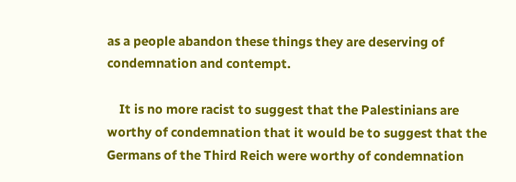as a people abandon these things they are deserving of condemnation and contempt.

    It is no more racist to suggest that the Palestinians are worthy of condemnation that it would be to suggest that the Germans of the Third Reich were worthy of condemnation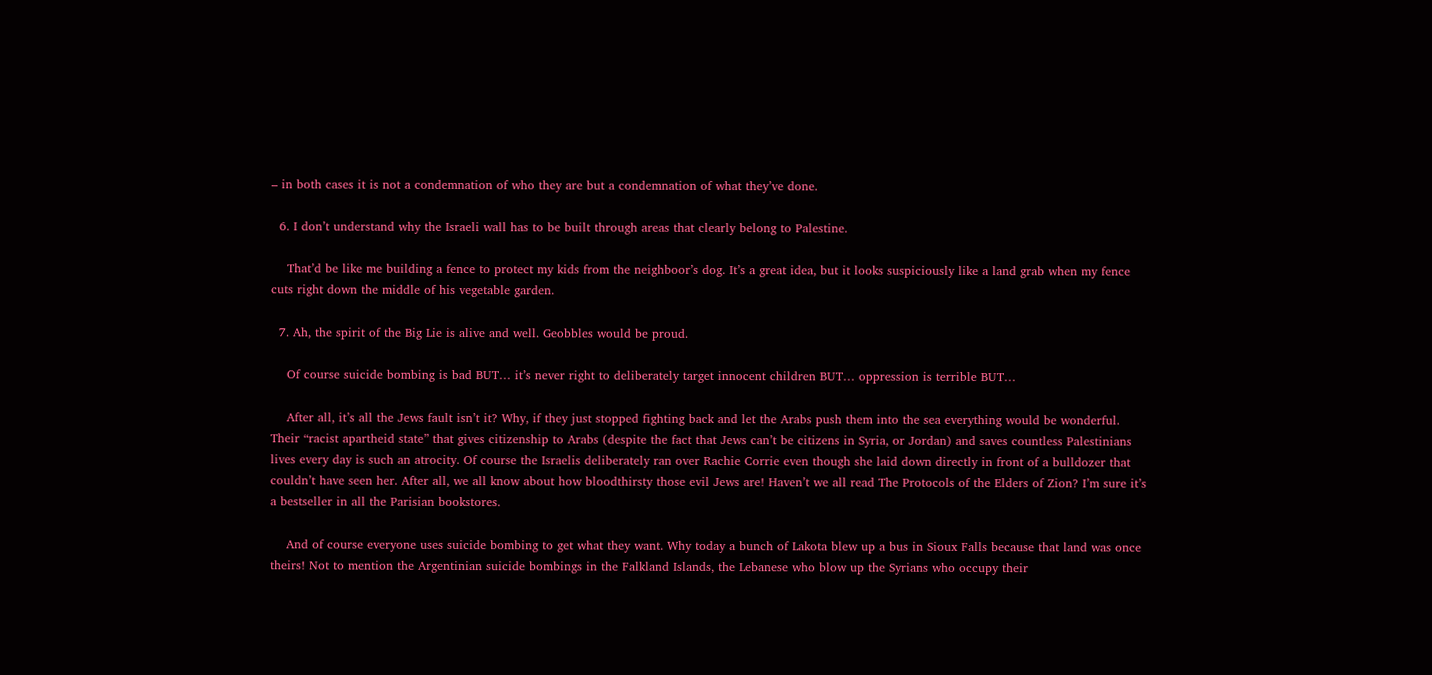– in both cases it is not a condemnation of who they are but a condemnation of what they’ve done.

  6. I don’t understand why the Israeli wall has to be built through areas that clearly belong to Palestine.

    That’d be like me building a fence to protect my kids from the neighboor’s dog. It’s a great idea, but it looks suspiciously like a land grab when my fence cuts right down the middle of his vegetable garden.

  7. Ah, the spirit of the Big Lie is alive and well. Geobbles would be proud.

    Of course suicide bombing is bad BUT… it’s never right to deliberately target innocent children BUT… oppression is terrible BUT…

    After all, it’s all the Jews fault isn’t it? Why, if they just stopped fighting back and let the Arabs push them into the sea everything would be wonderful. Their “racist apartheid state” that gives citizenship to Arabs (despite the fact that Jews can’t be citizens in Syria, or Jordan) and saves countless Palestinians lives every day is such an atrocity. Of course the Israelis deliberately ran over Rachie Corrie even though she laid down directly in front of a bulldozer that couldn’t have seen her. After all, we all know about how bloodthirsty those evil Jews are! Haven’t we all read The Protocols of the Elders of Zion? I’m sure it’s a bestseller in all the Parisian bookstores.

    And of course everyone uses suicide bombing to get what they want. Why today a bunch of Lakota blew up a bus in Sioux Falls because that land was once theirs! Not to mention the Argentinian suicide bombings in the Falkland Islands, the Lebanese who blow up the Syrians who occupy their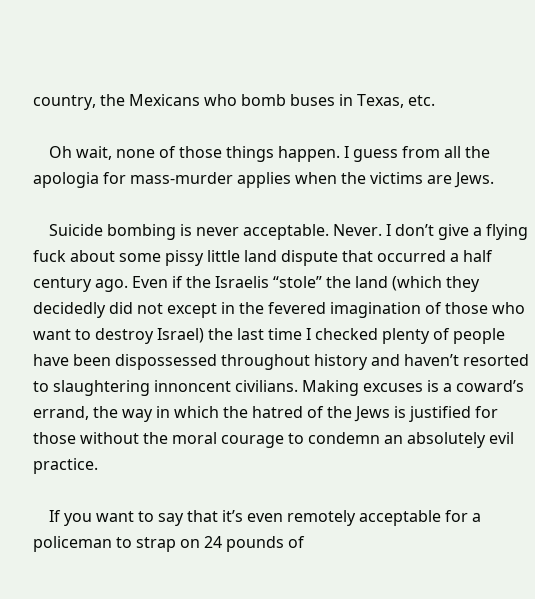country, the Mexicans who bomb buses in Texas, etc.

    Oh wait, none of those things happen. I guess from all the apologia for mass-murder applies when the victims are Jews.

    Suicide bombing is never acceptable. Never. I don’t give a flying fuck about some pissy little land dispute that occurred a half century ago. Even if the Israelis “stole” the land (which they decidedly did not except in the fevered imagination of those who want to destroy Israel) the last time I checked plenty of people have been dispossessed throughout history and haven’t resorted to slaughtering innoncent civilians. Making excuses is a coward’s errand, the way in which the hatred of the Jews is justified for those without the moral courage to condemn an absolutely evil practice.

    If you want to say that it’s even remotely acceptable for a policeman to strap on 24 pounds of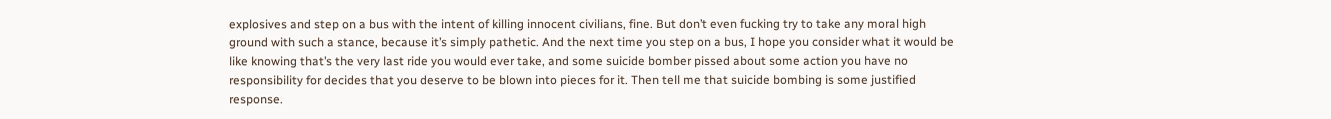explosives and step on a bus with the intent of killing innocent civilians, fine. But don’t even fucking try to take any moral high ground with such a stance, because it’s simply pathetic. And the next time you step on a bus, I hope you consider what it would be like knowing that’s the very last ride you would ever take, and some suicide bomber pissed about some action you have no responsibility for decides that you deserve to be blown into pieces for it. Then tell me that suicide bombing is some justified response.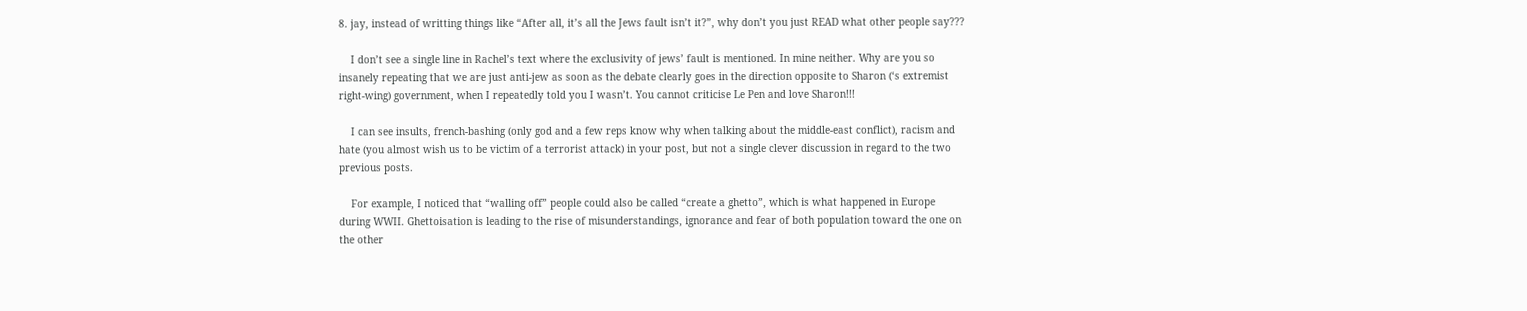8. jay, instead of writting things like “After all, it’s all the Jews fault isn’t it?”, why don’t you just READ what other people say???

    I don’t see a single line in Rachel’s text where the exclusivity of jews’ fault is mentioned. In mine neither. Why are you so insanely repeating that we are just anti-jew as soon as the debate clearly goes in the direction opposite to Sharon (‘s extremist right-wing) government, when I repeatedly told you I wasn’t. You cannot criticise Le Pen and love Sharon!!!

    I can see insults, french-bashing (only god and a few reps know why when talking about the middle-east conflict), racism and hate (you almost wish us to be victim of a terrorist attack) in your post, but not a single clever discussion in regard to the two previous posts.

    For example, I noticed that “walling off” people could also be called “create a ghetto”, which is what happened in Europe during WWII. Ghettoisation is leading to the rise of misunderstandings, ignorance and fear of both population toward the one on the other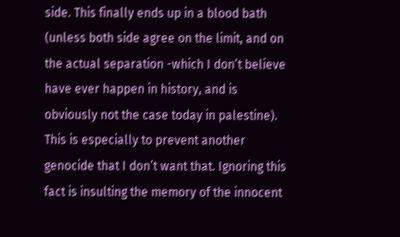side. This finally ends up in a blood bath (unless both side agree on the limit, and on the actual separation -which I don’t believe have ever happen in history, and is obviously not the case today in palestine). This is especially to prevent another genocide that I don’t want that. Ignoring this fact is insulting the memory of the innocent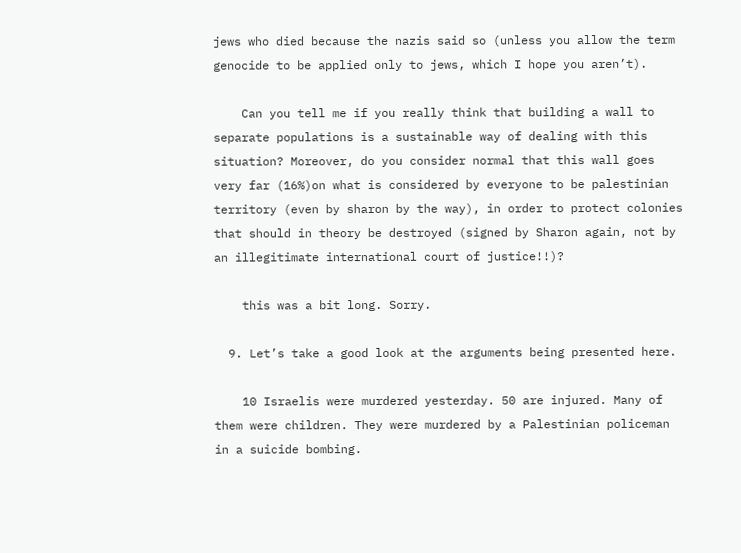jews who died because the nazis said so (unless you allow the term genocide to be applied only to jews, which I hope you aren’t).

    Can you tell me if you really think that building a wall to separate populations is a sustainable way of dealing with this situation? Moreover, do you consider normal that this wall goes very far (16%)on what is considered by everyone to be palestinian territory (even by sharon by the way), in order to protect colonies that should in theory be destroyed (signed by Sharon again, not by an illegitimate international court of justice!!)?

    this was a bit long. Sorry.

  9. Let’s take a good look at the arguments being presented here.

    10 Israelis were murdered yesterday. 50 are injured. Many of them were children. They were murdered by a Palestinian policeman in a suicide bombing.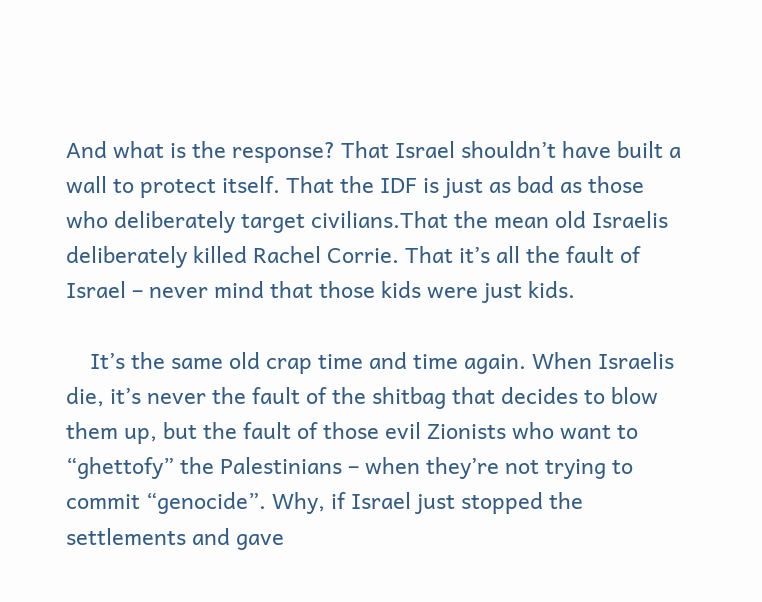And what is the response? That Israel shouldn’t have built a wall to protect itself. That the IDF is just as bad as those who deliberately target civilians.That the mean old Israelis deliberately killed Rachel Corrie. That it’s all the fault of Israel – never mind that those kids were just kids.

    It’s the same old crap time and time again. When Israelis die, it’s never the fault of the shitbag that decides to blow them up, but the fault of those evil Zionists who want to “ghettofy” the Palestinians – when they’re not trying to commit “genocide”. Why, if Israel just stopped the settlements and gave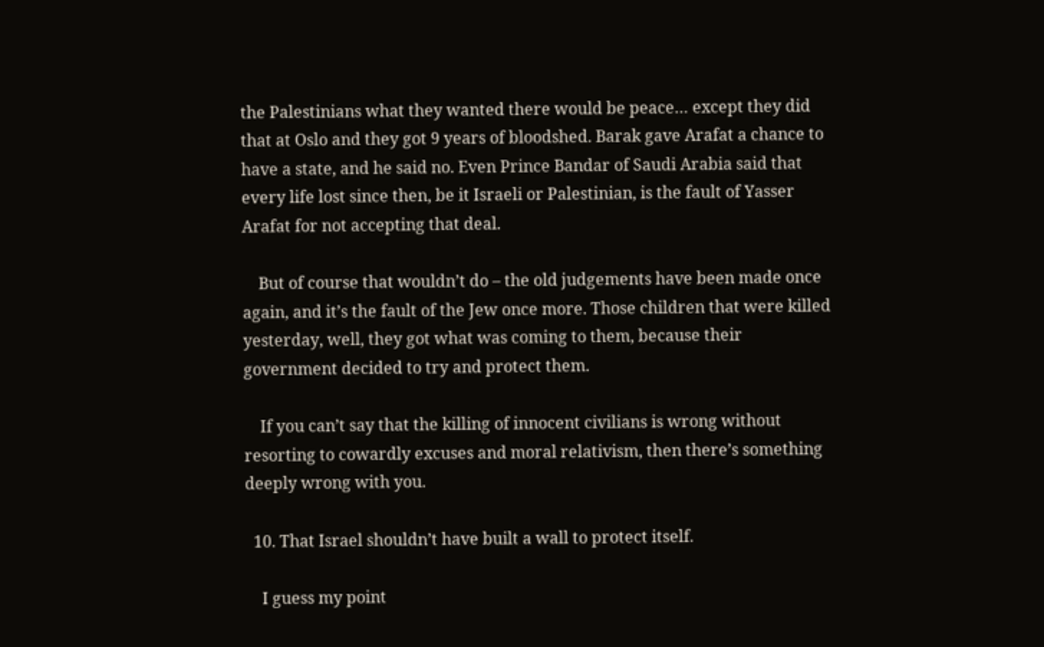the Palestinians what they wanted there would be peace… except they did that at Oslo and they got 9 years of bloodshed. Barak gave Arafat a chance to have a state, and he said no. Even Prince Bandar of Saudi Arabia said that every life lost since then, be it Israeli or Palestinian, is the fault of Yasser Arafat for not accepting that deal.

    But of course that wouldn’t do – the old judgements have been made once again, and it’s the fault of the Jew once more. Those children that were killed yesterday, well, they got what was coming to them, because their government decided to try and protect them.

    If you can’t say that the killing of innocent civilians is wrong without resorting to cowardly excuses and moral relativism, then there’s something deeply wrong with you.

  10. That Israel shouldn’t have built a wall to protect itself.

    I guess my point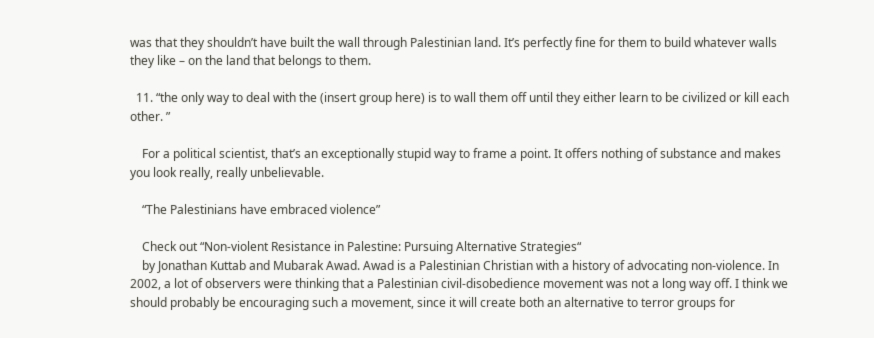was that they shouldn’t have built the wall through Palestinian land. It’s perfectly fine for them to build whatever walls they like – on the land that belongs to them.

  11. “the only way to deal with the (insert group here) is to wall them off until they either learn to be civilized or kill each other. ”

    For a political scientist, that’s an exceptionally stupid way to frame a point. It offers nothing of substance and makes you look really, really unbelievable.

    “The Palestinians have embraced violence”

    Check out “Non-violent Resistance in Palestine: Pursuing Alternative Strategies“
    by Jonathan Kuttab and Mubarak Awad. Awad is a Palestinian Christian with a history of advocating non-violence. In 2002, a lot of observers were thinking that a Palestinian civil-disobedience movement was not a long way off. I think we should probably be encouraging such a movement, since it will create both an alternative to terror groups for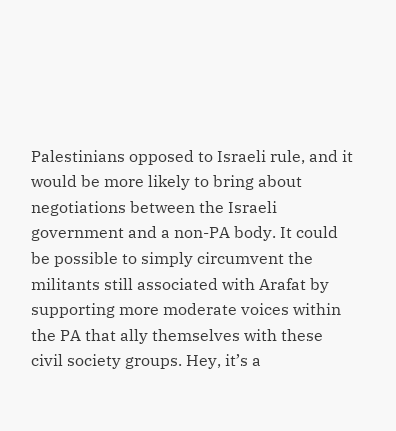Palestinians opposed to Israeli rule, and it would be more likely to bring about negotiations between the Israeli government and a non-PA body. It could be possible to simply circumvent the militants still associated with Arafat by supporting more moderate voices within the PA that ally themselves with these civil society groups. Hey, it’s a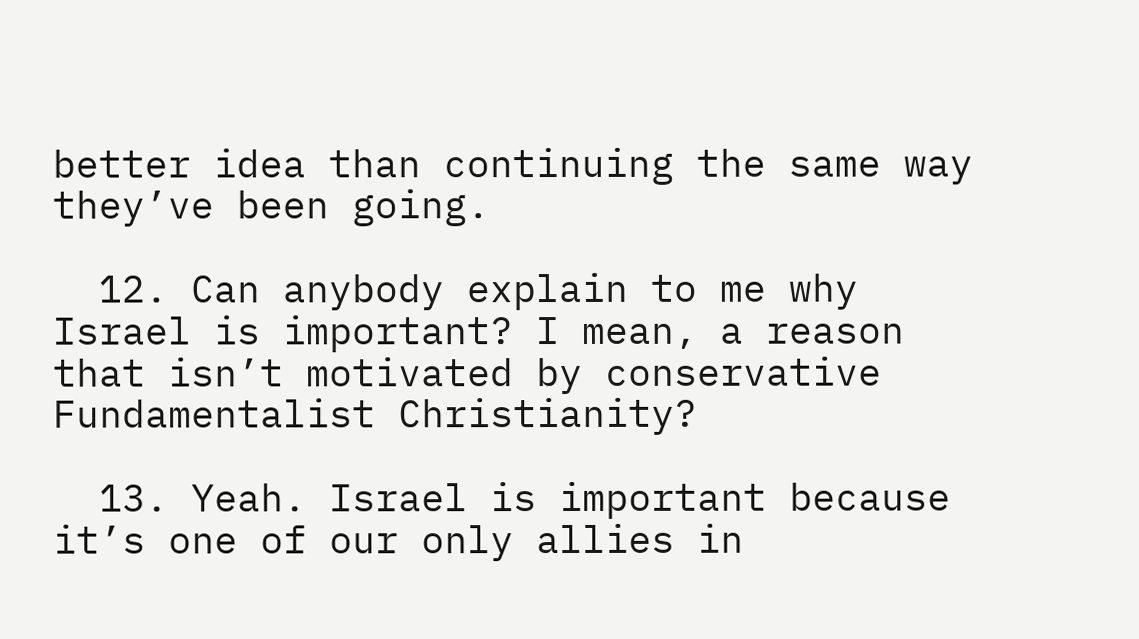better idea than continuing the same way they’ve been going.

  12. Can anybody explain to me why Israel is important? I mean, a reason that isn’t motivated by conservative Fundamentalist Christianity?

  13. Yeah. Israel is important because it’s one of our only allies in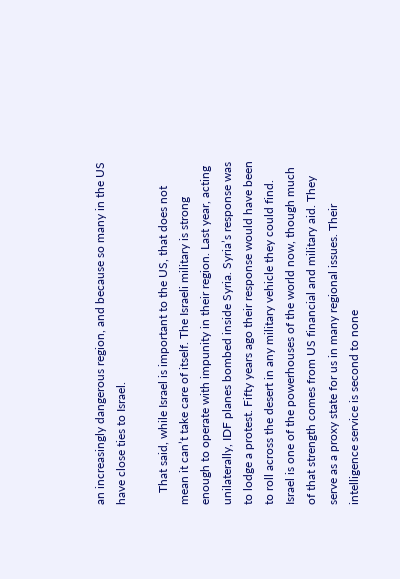an increasingly dangerous region, and because so many in the US have close ties to Israel.

    That said, while Israel is important to the US, that does not mean it can’t take care of itself. The Israeli military is strong enough to operate with impunity in their region. Last year, acting unilaterally, IDF planes bombed inside Syria. Syria’s response was to lodge a protest. Fifty years ago their response would have been to roll across the desert in any military vehicle they could find. Israel is one of the powerhouses of the world now, though much of that strength comes from US financial and military aid. They serve as a proxy state for us in many regional issues. Their intelligence service is second to none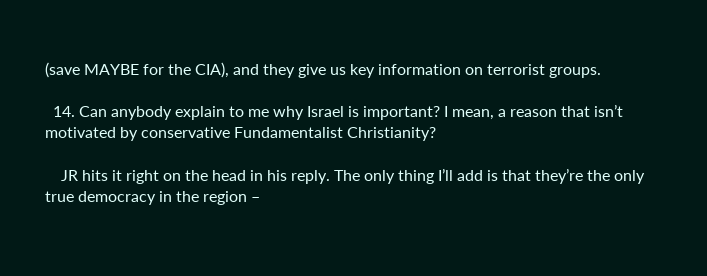(save MAYBE for the CIA), and they give us key information on terrorist groups.

  14. Can anybody explain to me why Israel is important? I mean, a reason that isn’t motivated by conservative Fundamentalist Christianity?

    JR hits it right on the head in his reply. The only thing I’ll add is that they’re the only true democracy in the region –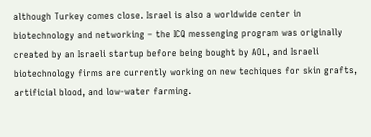although Turkey comes close. Israel is also a worldwide center in biotechnology and networking – the ICQ messenging program was originally created by an Israeli startup before being bought by AOL, and Israeli biotechnology firms are currently working on new techiques for skin grafts, artificial blood, and low-water farming.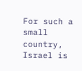For such a small country, Israel is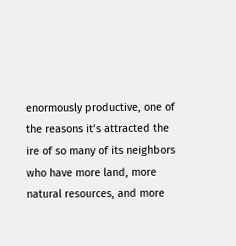enormously productive, one of the reasons it’s attracted the ire of so many of its neighbors who have more land, more natural resources, and more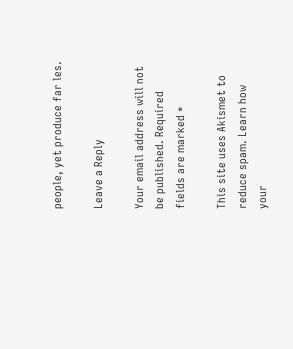people, yet produce far les.

Leave a Reply

Your email address will not be published. Required fields are marked *

This site uses Akismet to reduce spam. Learn how your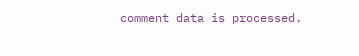comment data is processed.